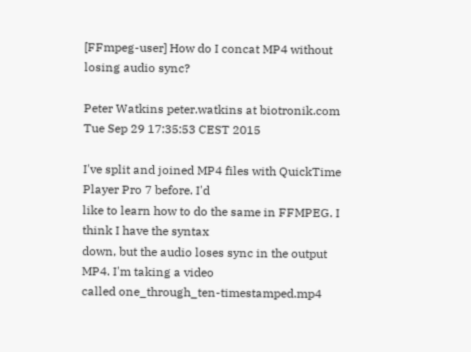[FFmpeg-user] How do I concat MP4 without losing audio sync?

Peter Watkins peter.watkins at biotronik.com
Tue Sep 29 17:35:53 CEST 2015

I've split and joined MP4 files with QuickTime Player Pro 7 before. I'd
like to learn how to do the same in FFMPEG. I think I have the syntax
down, but the audio loses sync in the output MP4. I'm taking a video
called one_through_ten-timestamped.mp4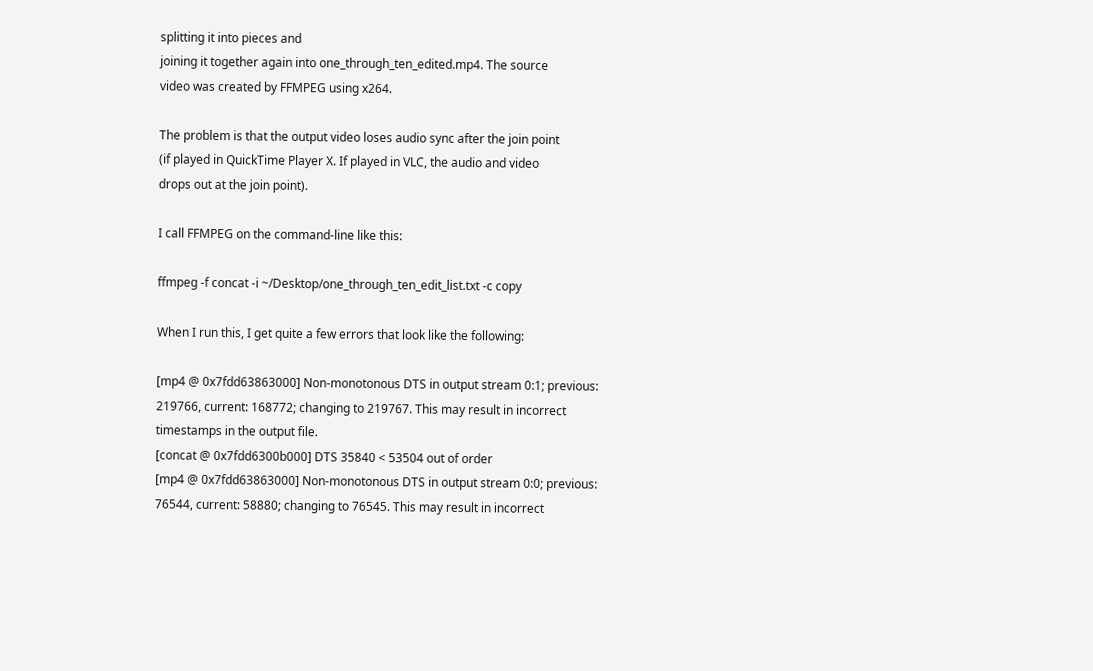splitting it into pieces and
joining it together again into one_through_ten_edited.mp4. The source
video was created by FFMPEG using x264.

The problem is that the output video loses audio sync after the join point
(if played in QuickTime Player X. If played in VLC, the audio and video
drops out at the join point).

I call FFMPEG on the command-line like this:

ffmpeg -f concat -i ~/Desktop/one_through_ten_edit_list.txt -c copy

When I run this, I get quite a few errors that look like the following:

[mp4 @ 0x7fdd63863000] Non-monotonous DTS in output stream 0:1; previous:
219766, current: 168772; changing to 219767. This may result in incorrect
timestamps in the output file.
[concat @ 0x7fdd6300b000] DTS 35840 < 53504 out of order
[mp4 @ 0x7fdd63863000] Non-monotonous DTS in output stream 0:0; previous:
76544, current: 58880; changing to 76545. This may result in incorrect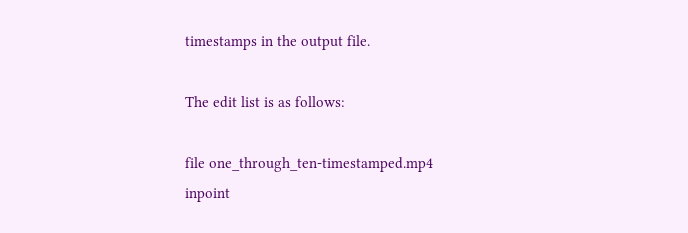timestamps in the output file.

The edit list is as follows:

file one_through_ten-timestamped.mp4
inpoint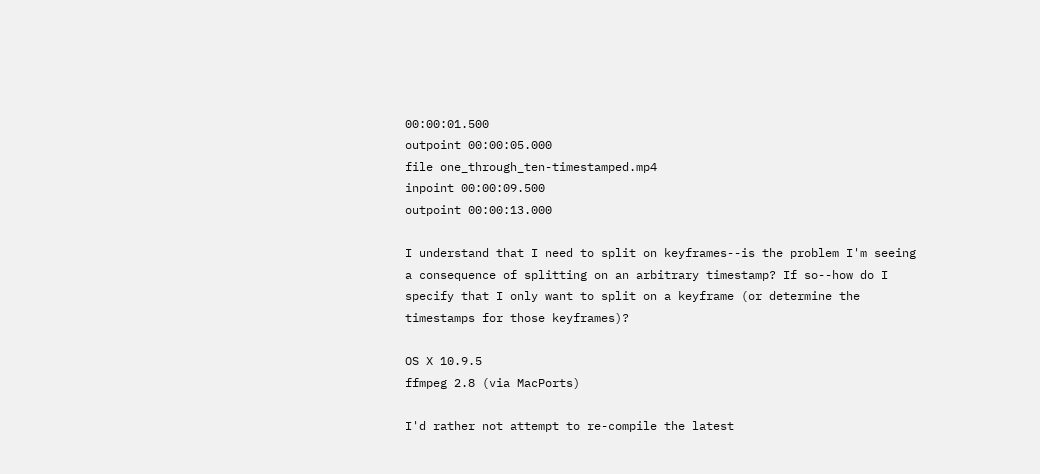00:00:01.500
outpoint 00:00:05.000
file one_through_ten-timestamped.mp4
inpoint 00:00:09.500
outpoint 00:00:13.000

I understand that I need to split on keyframes--is the problem I'm seeing
a consequence of splitting on an arbitrary timestamp? If so--how do I
specify that I only want to split on a keyframe (or determine the
timestamps for those keyframes)?

OS X 10.9.5
ffmpeg 2.8 (via MacPorts)

I'd rather not attempt to re-compile the latest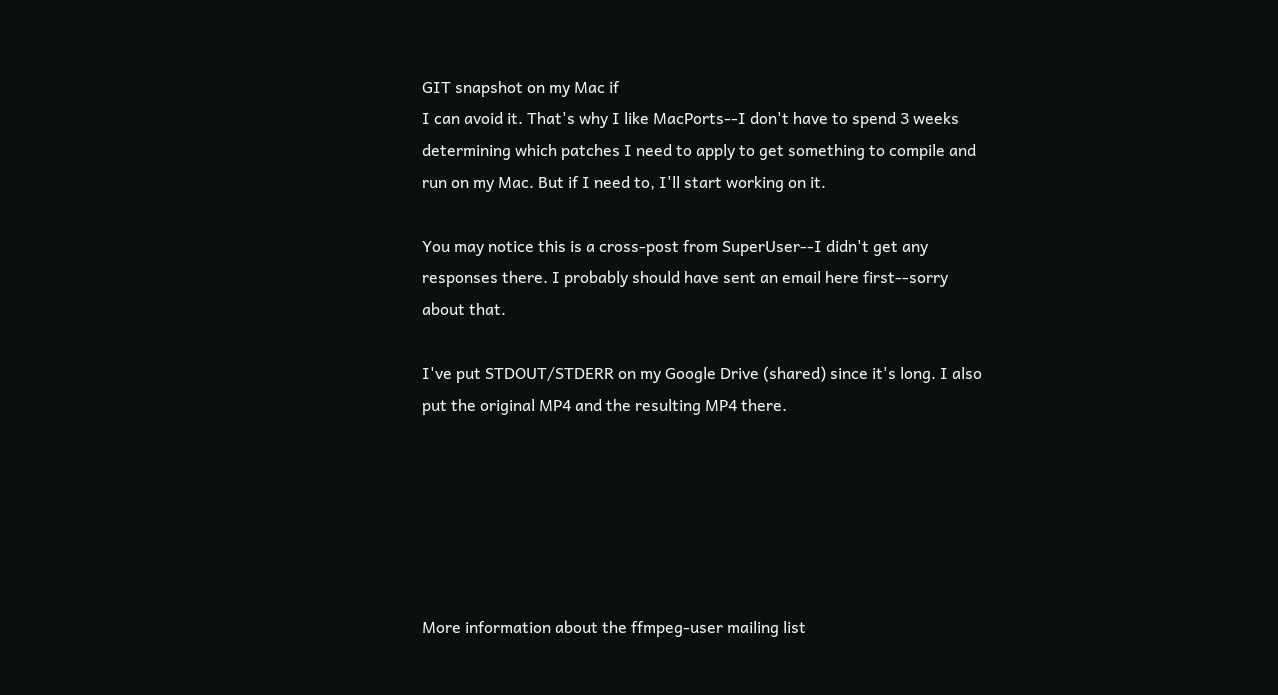GIT snapshot on my Mac if
I can avoid it. That's why I like MacPorts--I don't have to spend 3 weeks
determining which patches I need to apply to get something to compile and
run on my Mac. But if I need to, I'll start working on it.

You may notice this is a cross-post from SuperUser--I didn't get any
responses there. I probably should have sent an email here first--sorry
about that.

I've put STDOUT/STDERR on my Google Drive (shared) since it's long. I also
put the original MP4 and the resulting MP4 there.






More information about the ffmpeg-user mailing list